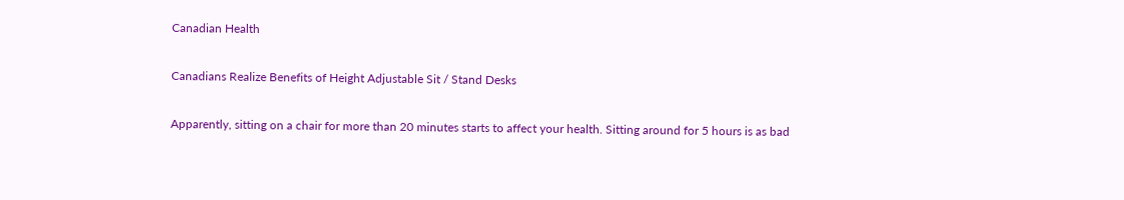Canadian Health

Canadians Realize Benefits of Height Adjustable Sit / Stand Desks

Apparently, sitting on a chair for more than 20 minutes starts to affect your health. Sitting around for 5 hours is as bad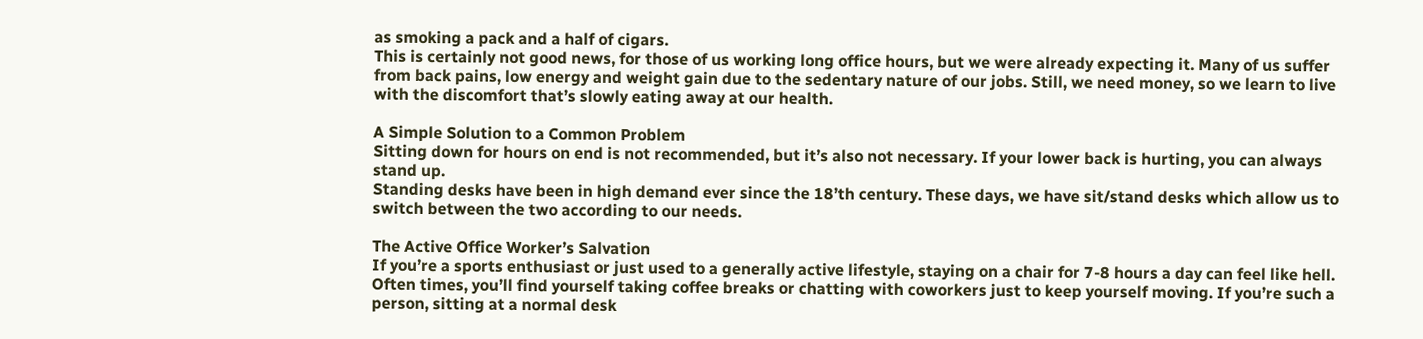as smoking a pack and a half of cigars.
This is certainly not good news, for those of us working long office hours, but we were already expecting it. Many of us suffer from back pains, low energy and weight gain due to the sedentary nature of our jobs. Still, we need money, so we learn to live with the discomfort that’s slowly eating away at our health.

A Simple Solution to a Common Problem
Sitting down for hours on end is not recommended, but it’s also not necessary. If your lower back is hurting, you can always stand up.
Standing desks have been in high demand ever since the 18’th century. These days, we have sit/stand desks which allow us to switch between the two according to our needs.

The Active Office Worker’s Salvation
If you’re a sports enthusiast or just used to a generally active lifestyle, staying on a chair for 7-8 hours a day can feel like hell. Often times, you’ll find yourself taking coffee breaks or chatting with coworkers just to keep yourself moving. If you’re such a person, sitting at a normal desk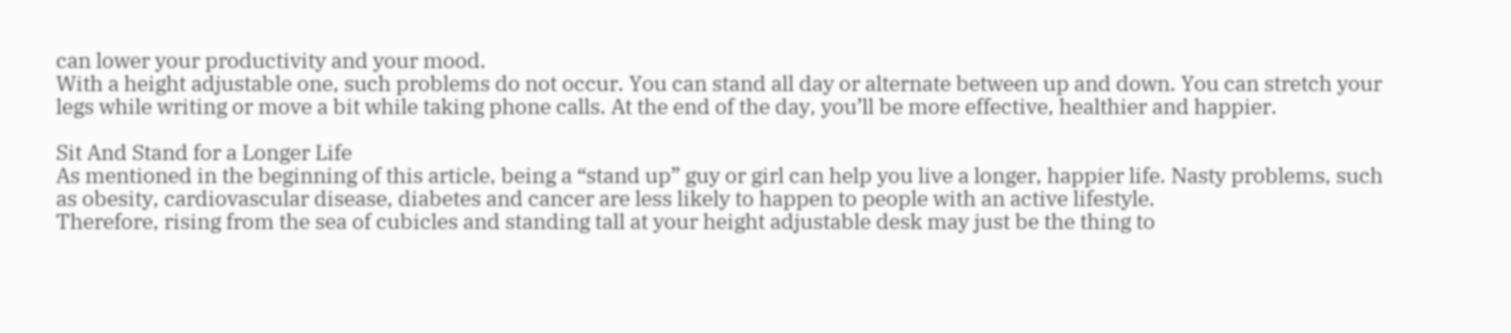can lower your productivity and your mood.
With a height adjustable one, such problems do not occur. You can stand all day or alternate between up and down. You can stretch your legs while writing or move a bit while taking phone calls. At the end of the day, you’ll be more effective, healthier and happier.

Sit And Stand for a Longer Life
As mentioned in the beginning of this article, being a “stand up” guy or girl can help you live a longer, happier life. Nasty problems, such as obesity, cardiovascular disease, diabetes and cancer are less likely to happen to people with an active lifestyle.
Therefore, rising from the sea of cubicles and standing tall at your height adjustable desk may just be the thing to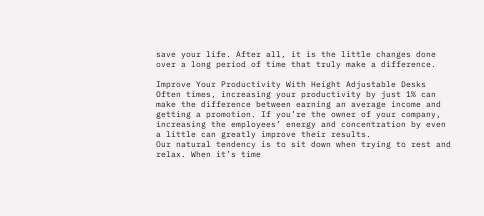save your life. After all, it is the little changes done over a long period of time that truly make a difference.

Improve Your Productivity With Height Adjustable Desks
Often times, increasing your productivity by just 1% can make the difference between earning an average income and getting a promotion. If you’re the owner of your company, increasing the employees’ energy and concentration by even a little can greatly improve their results.
Our natural tendency is to sit down when trying to rest and relax. When it’s time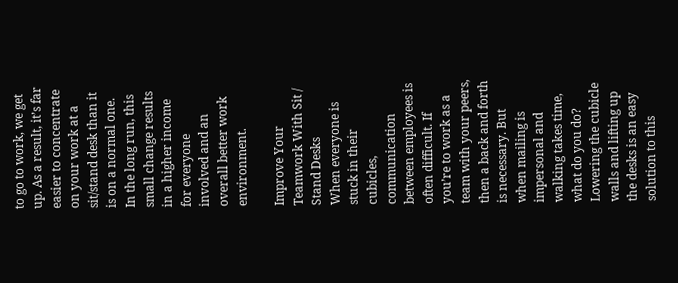to go to work, we get up. As a result, it’s far easier to concentrate on your work at a sit/stand desk than it is on a normal one. In the long run, this small change results in a higher income for everyone involved and an overall better work environment.

Improve Your Teamwork With Sit / Stand Desks
When everyone is stuck in their cubicles, communication between employees is often difficult. If you’re to work as a team with your peers, then a back and forth is necessary. But when mailing is impersonal and walking takes time, what do you do?
Lowering the cubicle walls and lifting up the desks is an easy solution to this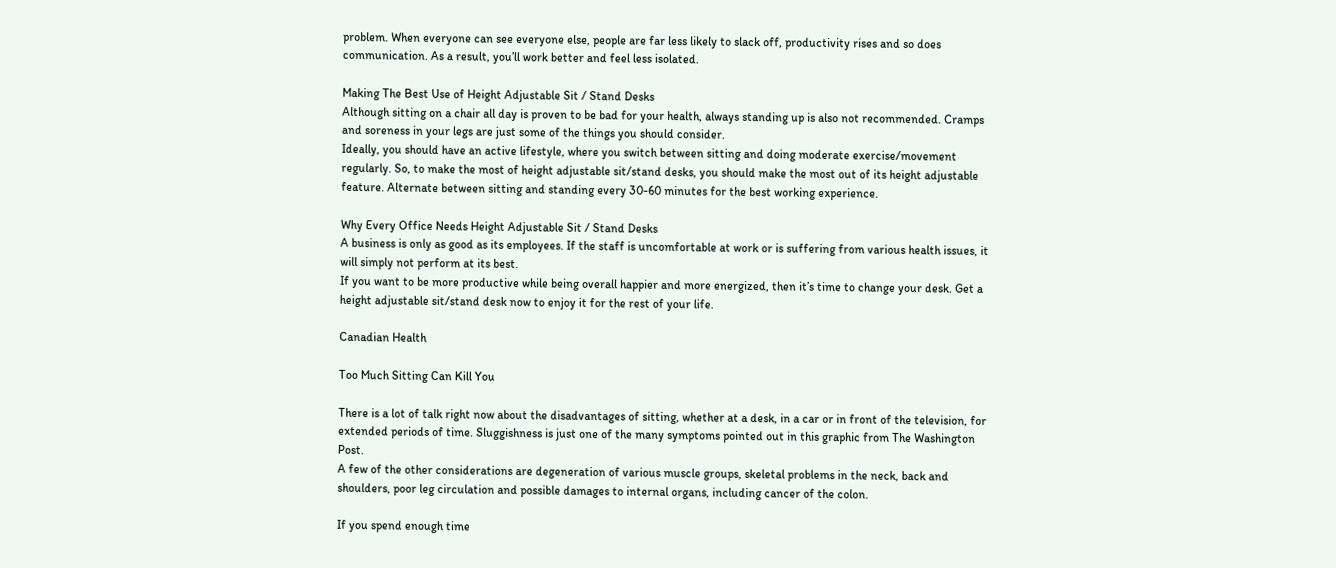problem. When everyone can see everyone else, people are far less likely to slack off, productivity rises and so does communication. As a result, you’ll work better and feel less isolated.

Making The Best Use of Height Adjustable Sit / Stand Desks
Although sitting on a chair all day is proven to be bad for your health, always standing up is also not recommended. Cramps and soreness in your legs are just some of the things you should consider.
Ideally, you should have an active lifestyle, where you switch between sitting and doing moderate exercise/movement regularly. So, to make the most of height adjustable sit/stand desks, you should make the most out of its height adjustable feature. Alternate between sitting and standing every 30-60 minutes for the best working experience.

Why Every Office Needs Height Adjustable Sit / Stand Desks
A business is only as good as its employees. If the staff is uncomfortable at work or is suffering from various health issues, it will simply not perform at its best.
If you want to be more productive while being overall happier and more energized, then it’s time to change your desk. Get a height adjustable sit/stand desk now to enjoy it for the rest of your life.

Canadian Health

Too Much Sitting Can Kill You

There is a lot of talk right now about the disadvantages of sitting, whether at a desk, in a car or in front of the television, for extended periods of time. Sluggishness is just one of the many symptoms pointed out in this graphic from The Washington Post.
A few of the other considerations are degeneration of various muscle groups, skeletal problems in the neck, back and shoulders, poor leg circulation and possible damages to internal organs, including cancer of the colon.

If you spend enough time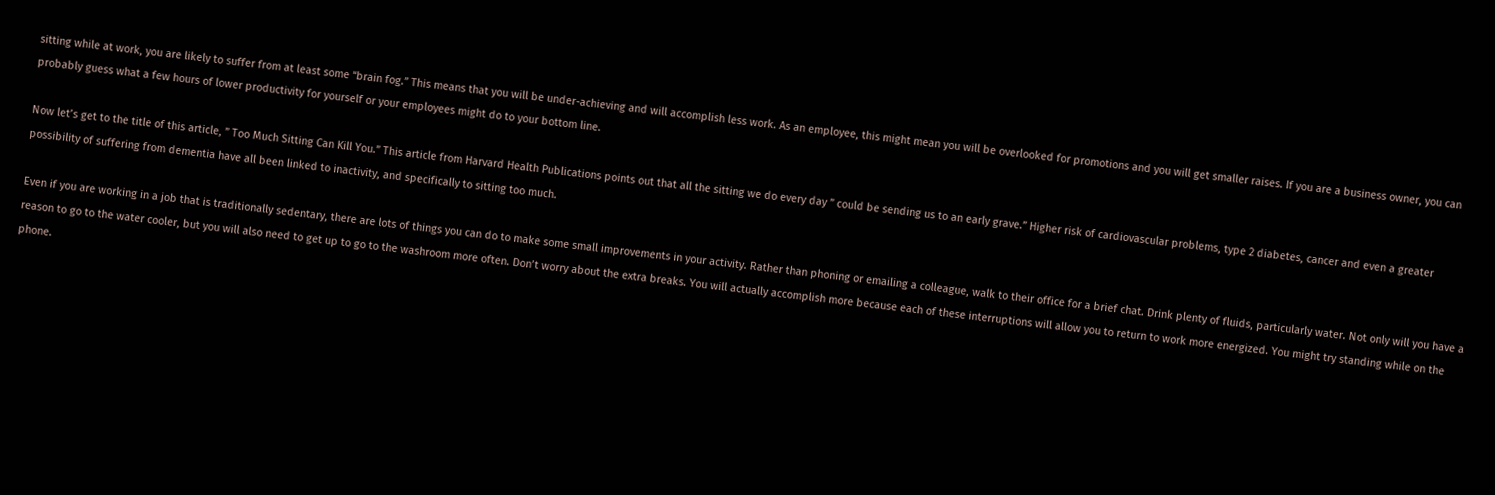sitting while at work, you are likely to suffer from at least some “brain fog.” This means that you will be under-achieving and will accomplish less work. As an employee, this might mean you will be overlooked for promotions and you will get smaller raises. If you are a business owner, you can probably guess what a few hours of lower productivity for yourself or your employees might do to your bottom line.

Now let’s get to the title of this article, ” Too Much Sitting Can Kill You.” This article from Harvard Health Publications points out that all the sitting we do every day ” could be sending us to an early grave.” Higher risk of cardiovascular problems, type 2 diabetes, cancer and even a greater possibility of suffering from dementia have all been linked to inactivity, and specifically to sitting too much.

Even if you are working in a job that is traditionally sedentary, there are lots of things you can do to make some small improvements in your activity. Rather than phoning or emailing a colleague, walk to their office for a brief chat. Drink plenty of fluids, particularly water. Not only will you have a reason to go to the water cooler, but you will also need to get up to go to the washroom more often. Don’t worry about the extra breaks. You will actually accomplish more because each of these interruptions will allow you to return to work more energized. You might try standing while on the phone.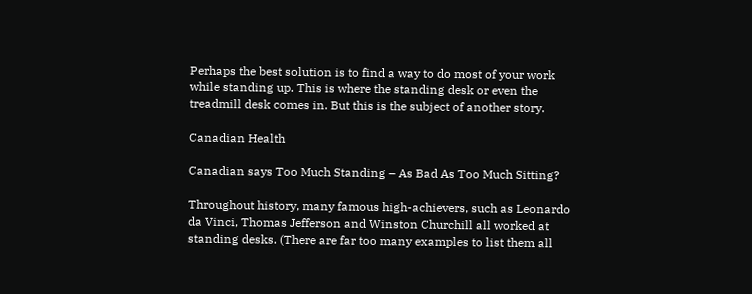Perhaps the best solution is to find a way to do most of your work while standing up. This is where the standing desk or even the treadmill desk comes in. But this is the subject of another story.

Canadian Health

Canadian says Too Much Standing – As Bad As Too Much Sitting?

Throughout history, many famous high-achievers, such as Leonardo da Vinci, Thomas Jefferson and Winston Churchill all worked at standing desks. (There are far too many examples to list them all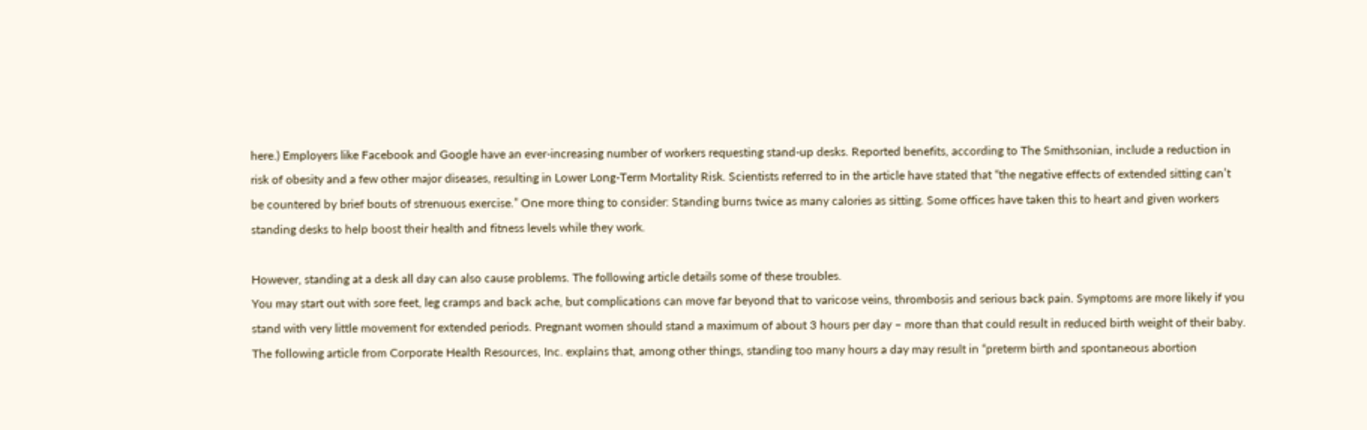here.) Employers like Facebook and Google have an ever-increasing number of workers requesting stand-up desks. Reported benefits, according to The Smithsonian, include a reduction in risk of obesity and a few other major diseases, resulting in Lower Long-Term Mortality Risk. Scientists referred to in the article have stated that “the negative effects of extended sitting can’t be countered by brief bouts of strenuous exercise.” One more thing to consider: Standing burns twice as many calories as sitting. Some offices have taken this to heart and given workers standing desks to help boost their health and fitness levels while they work.

However, standing at a desk all day can also cause problems. The following article details some of these troubles.
You may start out with sore feet, leg cramps and back ache, but complications can move far beyond that to varicose veins, thrombosis and serious back pain. Symptoms are more likely if you stand with very little movement for extended periods. Pregnant women should stand a maximum of about 3 hours per day – more than that could result in reduced birth weight of their baby. The following article from Corporate Health Resources, Inc. explains that, among other things, standing too many hours a day may result in “preterm birth and spontaneous abortion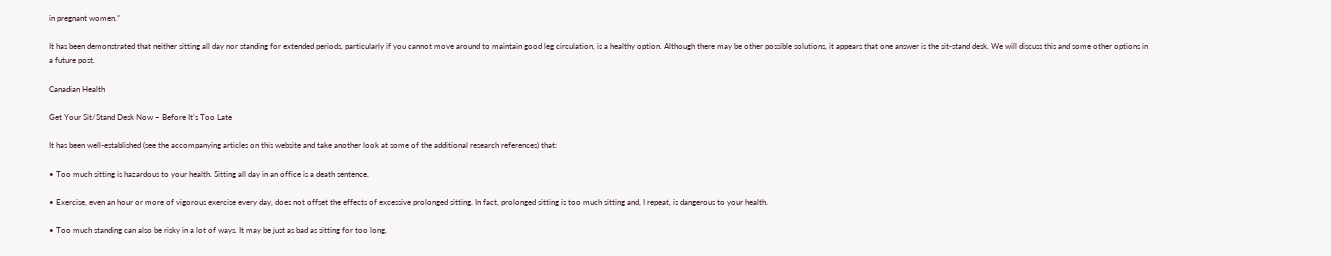in pregnant women.”

It has been demonstrated that neither sitting all day nor standing for extended periods, particularly if you cannot move around to maintain good leg circulation, is a healthy option. Although there may be other possible solutions, it appears that one answer is the sit-stand desk. We will discuss this and some other options in a future post.

Canadian Health

Get Your Sit/Stand Desk Now – Before It’s Too Late

It has been well-established (see the accompanying articles on this website and take another look at some of the additional research references) that:

• Too much sitting is hazardous to your health. Sitting all day in an office is a death sentence.

• Exercise, even an hour or more of vigorous exercise every day, does not offset the effects of excessive prolonged sitting. In fact, prolonged sitting is too much sitting and, I repeat, is dangerous to your health.

• Too much standing can also be risky in a lot of ways. It may be just as bad as sitting for too long.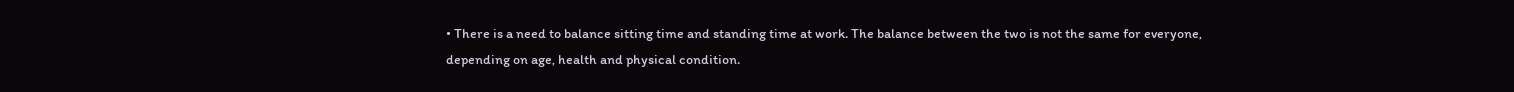• There is a need to balance sitting time and standing time at work. The balance between the two is not the same for everyone, depending on age, health and physical condition.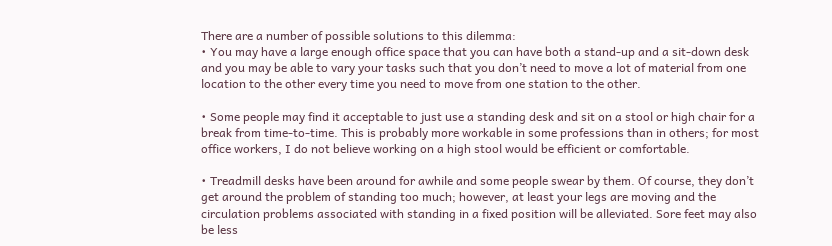There are a number of possible solutions to this dilemma:
• You may have a large enough office space that you can have both a stand-up and a sit-down desk and you may be able to vary your tasks such that you don’t need to move a lot of material from one location to the other every time you need to move from one station to the other.

• Some people may find it acceptable to just use a standing desk and sit on a stool or high chair for a break from time-to-time. This is probably more workable in some professions than in others; for most office workers, I do not believe working on a high stool would be efficient or comfortable.

• Treadmill desks have been around for awhile and some people swear by them. Of course, they don’t get around the problem of standing too much; however, at least your legs are moving and the circulation problems associated with standing in a fixed position will be alleviated. Sore feet may also be less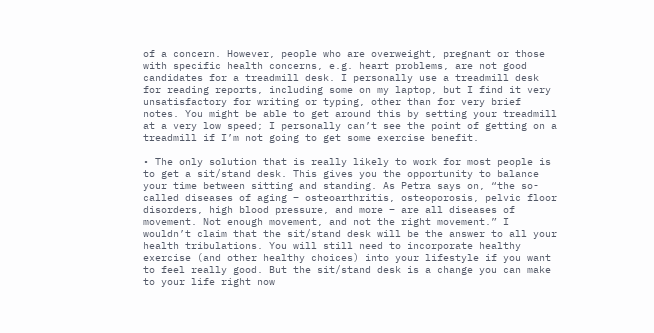of a concern. However, people who are overweight, pregnant or those with specific health concerns, e.g. heart problems, are not good candidates for a treadmill desk. I personally use a treadmill desk for reading reports, including some on my laptop, but I find it very unsatisfactory for writing or typing, other than for very brief notes. You might be able to get around this by setting your treadmill at a very low speed; I personally can’t see the point of getting on a treadmill if I’m not going to get some exercise benefit.

• The only solution that is really likely to work for most people is to get a sit/stand desk. This gives you the opportunity to balance your time between sitting and standing. As Petra says on, “the so-called diseases of aging – osteoarthritis, osteoporosis, pelvic floor disorders, high blood pressure, and more – are all diseases of movement. Not enough movement, and not the right movement.” I wouldn’t claim that the sit/stand desk will be the answer to all your health tribulations. You will still need to incorporate healthy exercise (and other healthy choices) into your lifestyle if you want to feel really good. But the sit/stand desk is a change you can make to your life right now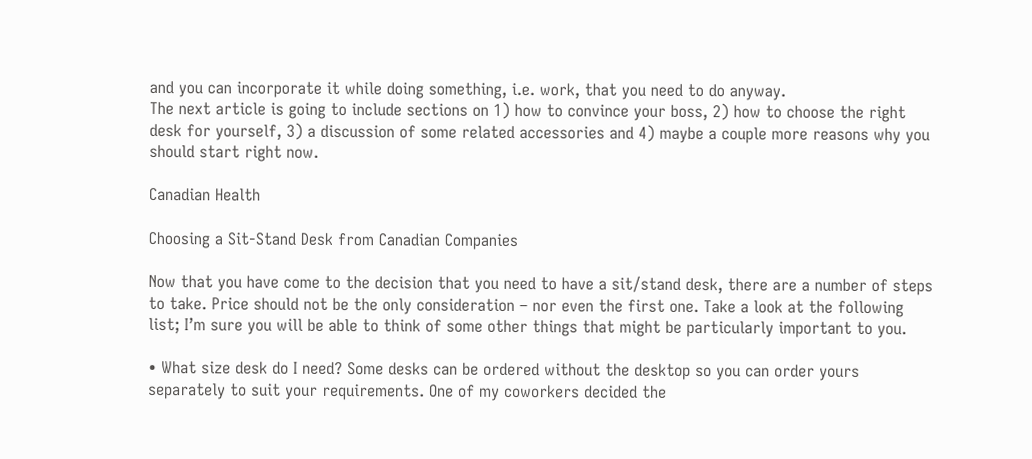and you can incorporate it while doing something, i.e. work, that you need to do anyway.
The next article is going to include sections on 1) how to convince your boss, 2) how to choose the right desk for yourself, 3) a discussion of some related accessories and 4) maybe a couple more reasons why you should start right now.

Canadian Health

Choosing a Sit-Stand Desk from Canadian Companies

Now that you have come to the decision that you need to have a sit/stand desk, there are a number of steps to take. Price should not be the only consideration – nor even the first one. Take a look at the following list; I’m sure you will be able to think of some other things that might be particularly important to you.

• What size desk do I need? Some desks can be ordered without the desktop so you can order yours separately to suit your requirements. One of my coworkers decided the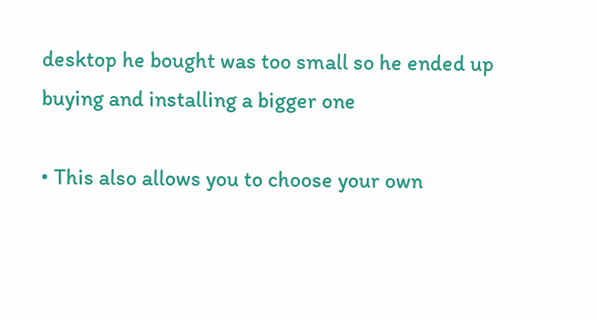desktop he bought was too small so he ended up buying and installing a bigger one

• This also allows you to choose your own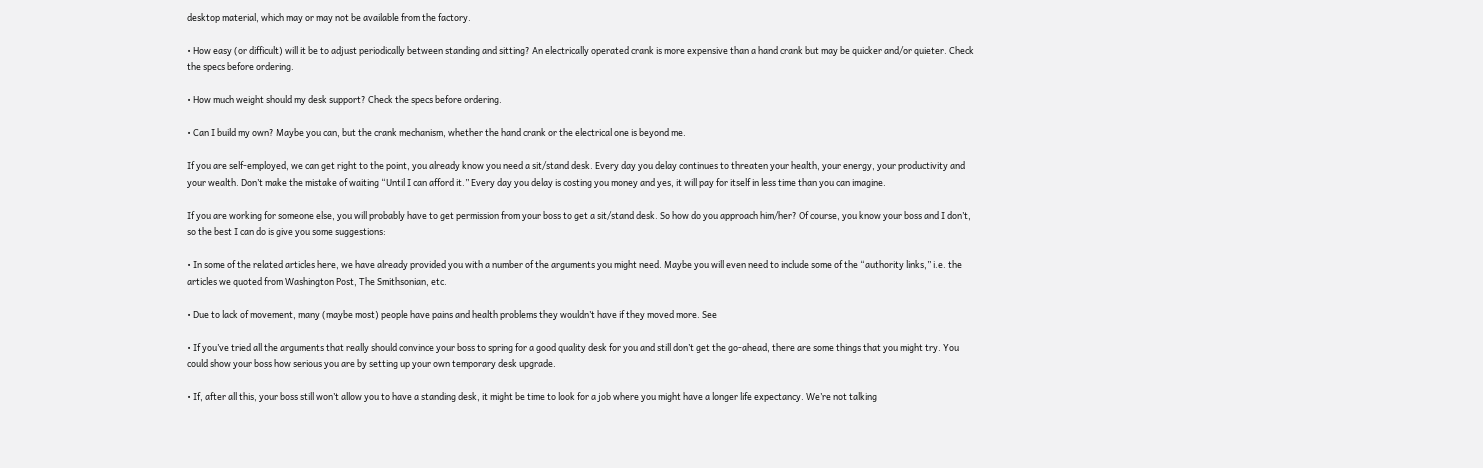desktop material, which may or may not be available from the factory.

• How easy (or difficult) will it be to adjust periodically between standing and sitting? An electrically operated crank is more expensive than a hand crank but may be quicker and/or quieter. Check the specs before ordering.

• How much weight should my desk support? Check the specs before ordering.

• Can I build my own? Maybe you can, but the crank mechanism, whether the hand crank or the electrical one is beyond me.

If you are self-employed, we can get right to the point, you already know you need a sit/stand desk. Every day you delay continues to threaten your health, your energy, your productivity and your wealth. Don’t make the mistake of waiting “Until I can afford it.” Every day you delay is costing you money and yes, it will pay for itself in less time than you can imagine.

If you are working for someone else, you will probably have to get permission from your boss to get a sit/stand desk. So how do you approach him/her? Of course, you know your boss and I don’t, so the best I can do is give you some suggestions:

• In some of the related articles here, we have already provided you with a number of the arguments you might need. Maybe you will even need to include some of the “authority links,” i.e. the articles we quoted from Washington Post, The Smithsonian, etc.

• Due to lack of movement, many (maybe most) people have pains and health problems they wouldn’t have if they moved more. See

• If you’ve tried all the arguments that really should convince your boss to spring for a good quality desk for you and still don’t get the go-ahead, there are some things that you might try. You could show your boss how serious you are by setting up your own temporary desk upgrade.

• If, after all this, your boss still won’t allow you to have a standing desk, it might be time to look for a job where you might have a longer life expectancy. We’re not talking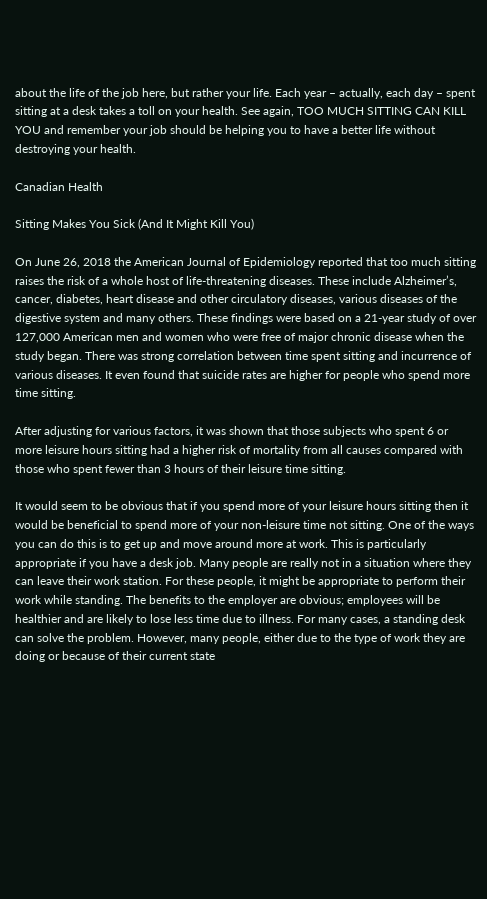about the life of the job here, but rather your life. Each year – actually, each day – spent sitting at a desk takes a toll on your health. See again, TOO MUCH SITTING CAN KILL YOU and remember your job should be helping you to have a better life without destroying your health.

Canadian Health

Sitting Makes You Sick (And It Might Kill You)

On June 26, 2018 the American Journal of Epidemiology reported that too much sitting raises the risk of a whole host of life-threatening diseases. These include Alzheimer’s, cancer, diabetes, heart disease and other circulatory diseases, various diseases of the digestive system and many others. These findings were based on a 21-year study of over 127,000 American men and women who were free of major chronic disease when the study began. There was strong correlation between time spent sitting and incurrence of various diseases. It even found that suicide rates are higher for people who spend more time sitting.

After adjusting for various factors, it was shown that those subjects who spent 6 or more leisure hours sitting had a higher risk of mortality from all causes compared with those who spent fewer than 3 hours of their leisure time sitting.

It would seem to be obvious that if you spend more of your leisure hours sitting then it would be beneficial to spend more of your non-leisure time not sitting. One of the ways you can do this is to get up and move around more at work. This is particularly appropriate if you have a desk job. Many people are really not in a situation where they can leave their work station. For these people, it might be appropriate to perform their work while standing. The benefits to the employer are obvious; employees will be healthier and are likely to lose less time due to illness. For many cases, a standing desk can solve the problem. However, many people, either due to the type of work they are doing or because of their current state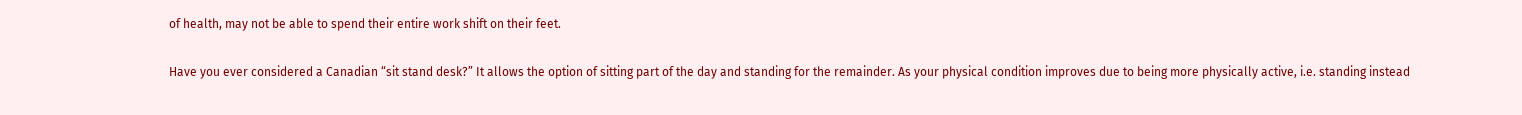of health, may not be able to spend their entire work shift on their feet.

Have you ever considered a Canadian “sit stand desk?” It allows the option of sitting part of the day and standing for the remainder. As your physical condition improves due to being more physically active, i.e. standing instead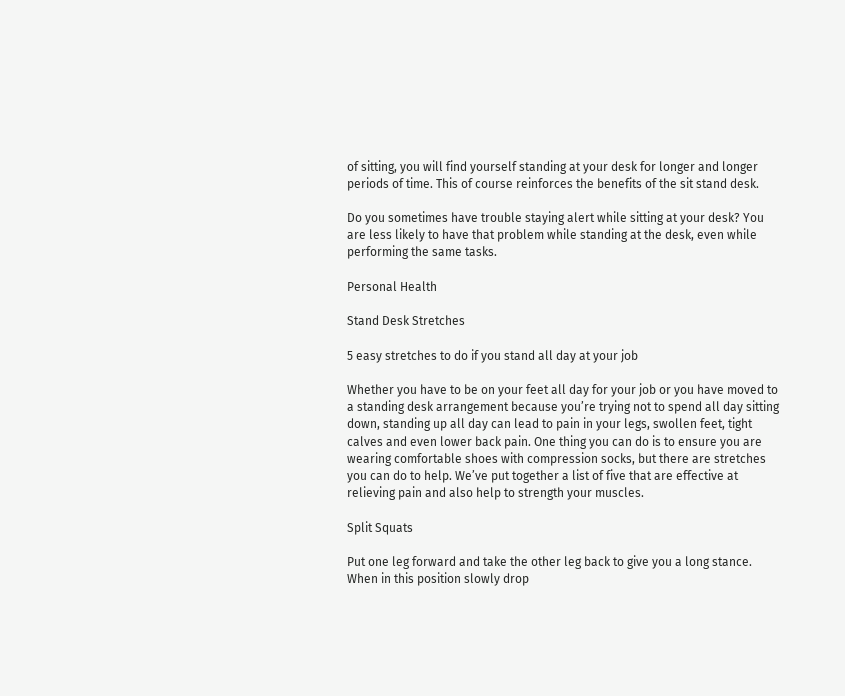of sitting, you will find yourself standing at your desk for longer and longer periods of time. This of course reinforces the benefits of the sit stand desk.

Do you sometimes have trouble staying alert while sitting at your desk? You are less likely to have that problem while standing at the desk, even while performing the same tasks.

Personal Health

Stand Desk Stretches

5 easy stretches to do if you stand all day at your job

Whether you have to be on your feet all day for your job or you have moved to a standing desk arrangement because you’re trying not to spend all day sitting down, standing up all day can lead to pain in your legs, swollen feet, tight calves and even lower back pain. One thing you can do is to ensure you are wearing comfortable shoes with compression socks, but there are stretches you can do to help. We’ve put together a list of five that are effective at relieving pain and also help to strength your muscles.

Split Squats

Put one leg forward and take the other leg back to give you a long stance. When in this position slowly drop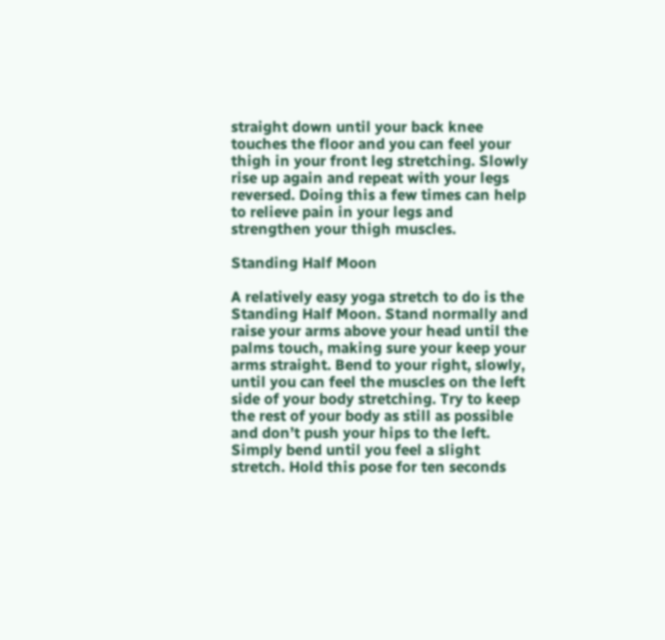straight down until your back knee touches the floor and you can feel your thigh in your front leg stretching. Slowly rise up again and repeat with your legs reversed. Doing this a few times can help to relieve pain in your legs and strengthen your thigh muscles.

Standing Half Moon

A relatively easy yoga stretch to do is the Standing Half Moon. Stand normally and raise your arms above your head until the palms touch, making sure your keep your arms straight. Bend to your right, slowly, until you can feel the muscles on the left side of your body stretching. Try to keep the rest of your body as still as possible and don’t push your hips to the left. Simply bend until you feel a slight stretch. Hold this pose for ten seconds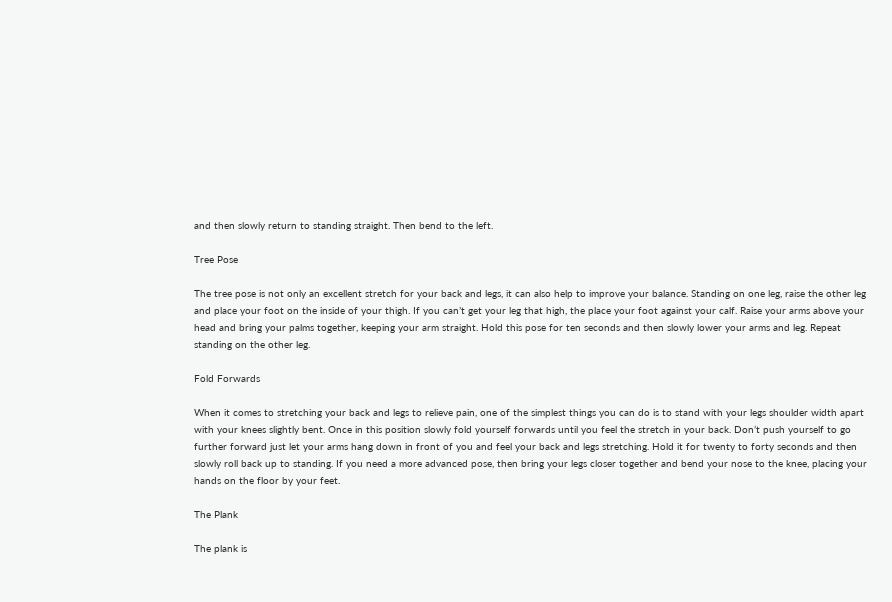and then slowly return to standing straight. Then bend to the left.

Tree Pose

The tree pose is not only an excellent stretch for your back and legs, it can also help to improve your balance. Standing on one leg, raise the other leg and place your foot on the inside of your thigh. If you can’t get your leg that high, the place your foot against your calf. Raise your arms above your head and bring your palms together, keeping your arm straight. Hold this pose for ten seconds and then slowly lower your arms and leg. Repeat standing on the other leg.

Fold Forwards

When it comes to stretching your back and legs to relieve pain, one of the simplest things you can do is to stand with your legs shoulder width apart with your knees slightly bent. Once in this position slowly fold yourself forwards until you feel the stretch in your back. Don’t push yourself to go further forward just let your arms hang down in front of you and feel your back and legs stretching. Hold it for twenty to forty seconds and then slowly roll back up to standing. If you need a more advanced pose, then bring your legs closer together and bend your nose to the knee, placing your hands on the floor by your feet.

The Plank

The plank is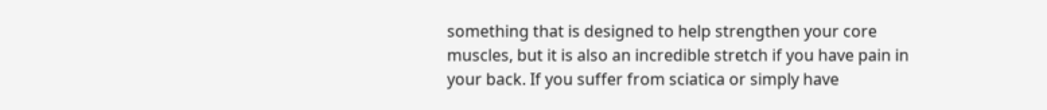something that is designed to help strengthen your core muscles, but it is also an incredible stretch if you have pain in your back. If you suffer from sciatica or simply have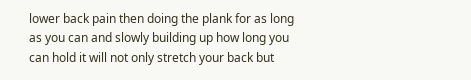lower back pain then doing the plank for as long as you can and slowly building up how long you can hold it will not only stretch your back but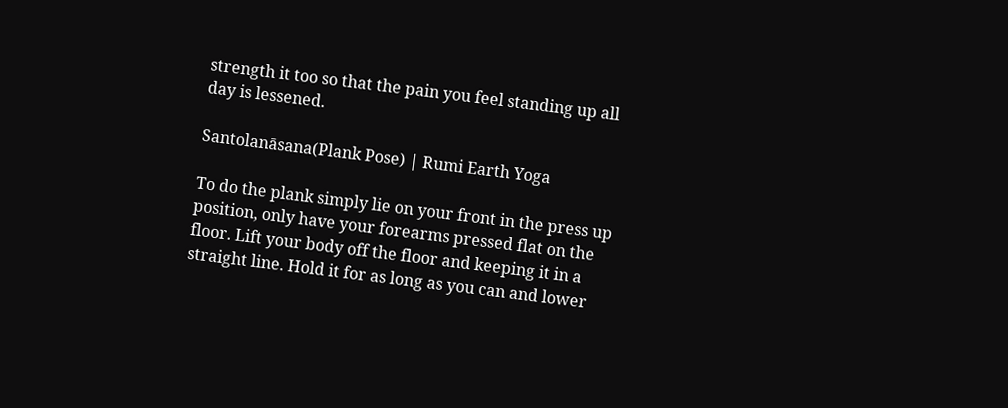strength it too so that the pain you feel standing up all day is lessened.

Santolanāsana(Plank Pose) | Rumi Earth Yoga

To do the plank simply lie on your front in the press up position, only have your forearms pressed flat on the floor. Lift your body off the floor and keeping it in a straight line. Hold it for as long as you can and lower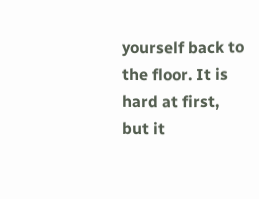yourself back to the floor. It is hard at first, but it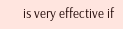is very effective if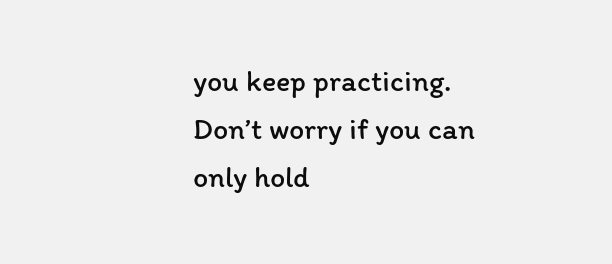you keep practicing. Don’t worry if you can only hold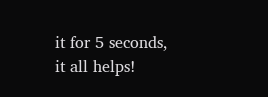it for 5 seconds, it all helps!